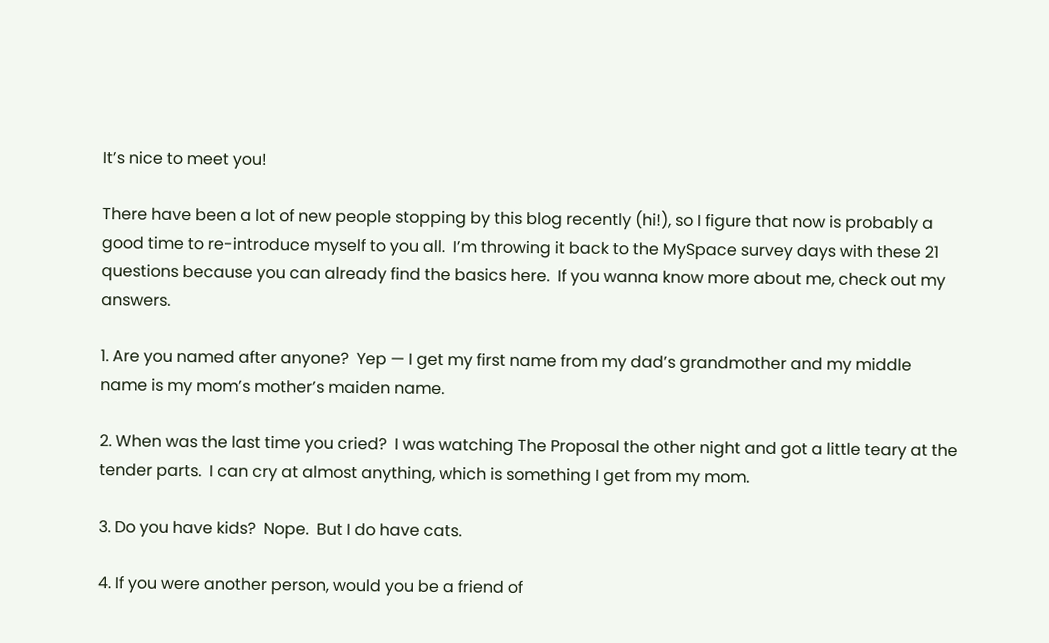It’s nice to meet you!

There have been a lot of new people stopping by this blog recently (hi!), so I figure that now is probably a good time to re-introduce myself to you all.  I’m throwing it back to the MySpace survey days with these 21 questions because you can already find the basics here.  If you wanna know more about me, check out my answers.

1. Are you named after anyone?  Yep — I get my first name from my dad’s grandmother and my middle name is my mom’s mother’s maiden name.

2. When was the last time you cried?  I was watching The Proposal the other night and got a little teary at the tender parts.  I can cry at almost anything, which is something I get from my mom.

3. Do you have kids?  Nope.  But I do have cats.

4. If you were another person, would you be a friend of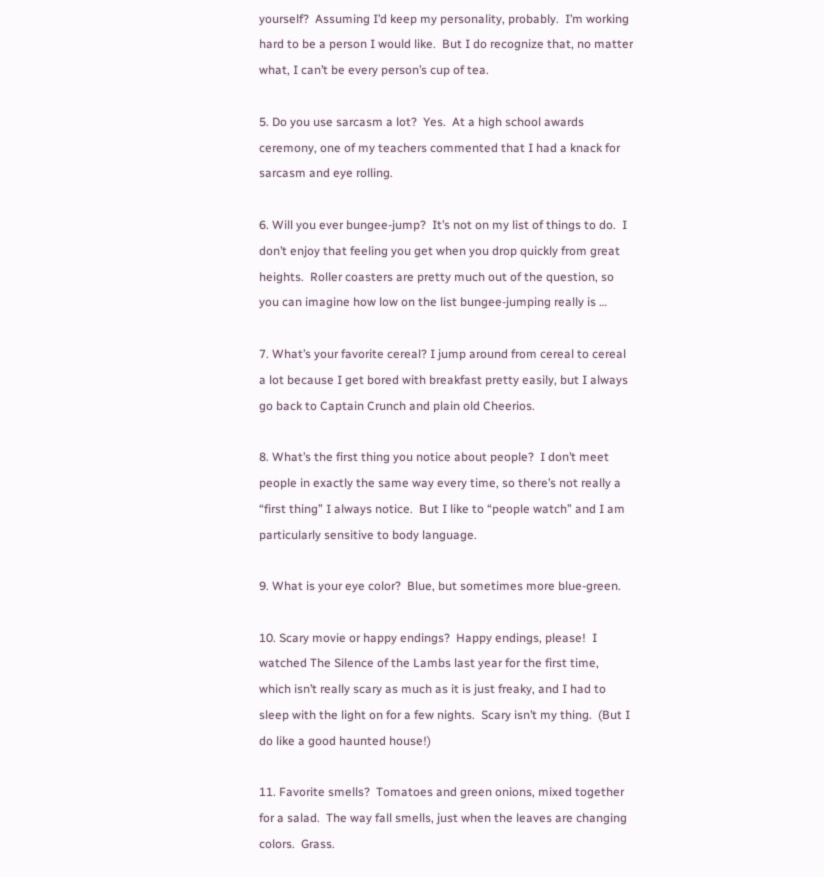yourself?  Assuming I’d keep my personality, probably.  I’m working hard to be a person I would like.  But I do recognize that, no matter what, I can’t be every person’s cup of tea.

5. Do you use sarcasm a lot?  Yes.  At a high school awards ceremony, one of my teachers commented that I had a knack for sarcasm and eye rolling.

6. Will you ever bungee-jump?  It’s not on my list of things to do.  I don’t enjoy that feeling you get when you drop quickly from great heights.  Roller coasters are pretty much out of the question, so you can imagine how low on the list bungee-jumping really is …

7. What’s your favorite cereal? I jump around from cereal to cereal a lot because I get bored with breakfast pretty easily, but I always go back to Captain Crunch and plain old Cheerios.

8. What’s the first thing you notice about people?  I don’t meet people in exactly the same way every time, so there’s not really a “first thing” I always notice.  But I like to “people watch” and I am particularly sensitive to body language.

9. What is your eye color?  Blue, but sometimes more blue-green.

10. Scary movie or happy endings?  Happy endings, please!  I watched The Silence of the Lambs last year for the first time, which isn’t really scary as much as it is just freaky, and I had to sleep with the light on for a few nights.  Scary isn’t my thing.  (But I do like a good haunted house!)

11. Favorite smells?  Tomatoes and green onions, mixed together for a salad.  The way fall smells, just when the leaves are changing colors.  Grass.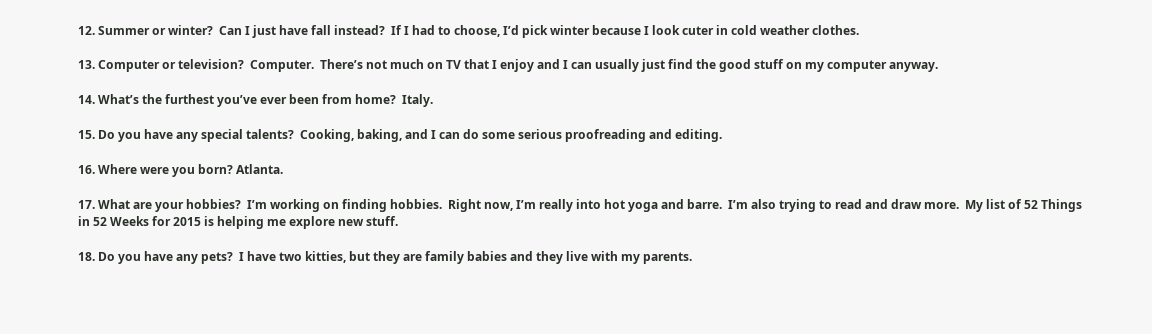12. Summer or winter?  Can I just have fall instead?  If I had to choose, I’d pick winter because I look cuter in cold weather clothes.

13. Computer or television?  Computer.  There’s not much on TV that I enjoy and I can usually just find the good stuff on my computer anyway.

14. What’s the furthest you’ve ever been from home?  Italy.

15. Do you have any special talents?  Cooking, baking, and I can do some serious proofreading and editing.

16. Where were you born? Atlanta.

17. What are your hobbies?  I’m working on finding hobbies.  Right now, I’m really into hot yoga and barre.  I’m also trying to read and draw more.  My list of 52 Things in 52 Weeks for 2015 is helping me explore new stuff.

18. Do you have any pets?  I have two kitties, but they are family babies and they live with my parents.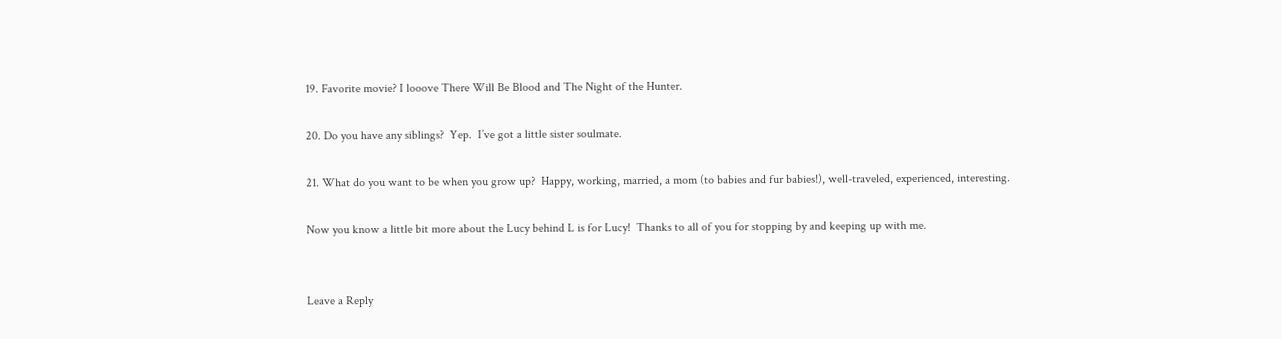19. Favorite movie? I looove There Will Be Blood and The Night of the Hunter.

20. Do you have any siblings?  Yep.  I’ve got a little sister soulmate.

21. What do you want to be when you grow up?  Happy, working, married, a mom (to babies and fur babies!), well-traveled, experienced, interesting.

Now you know a little bit more about the Lucy behind L is for Lucy!  Thanks to all of you for stopping by and keeping up with me.


Leave a Reply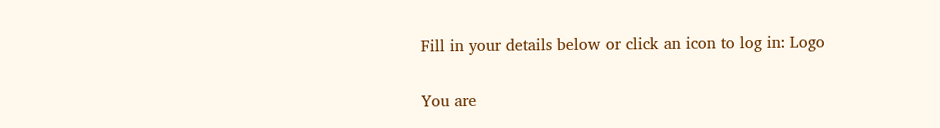Fill in your details below or click an icon to log in: Logo

You are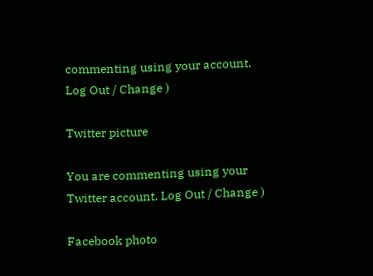commenting using your account. Log Out / Change )

Twitter picture

You are commenting using your Twitter account. Log Out / Change )

Facebook photo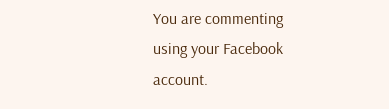You are commenting using your Facebook account.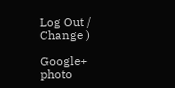Log Out / Change )

Google+ photo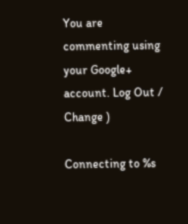You are commenting using your Google+ account. Log Out / Change )

Connecting to %s